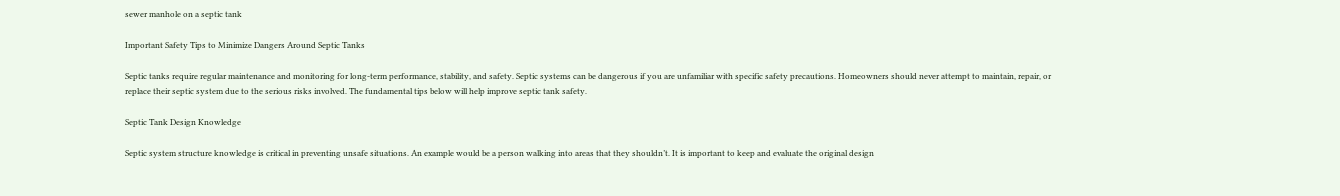sewer manhole on a septic tank

Important Safety Tips to Minimize Dangers Around Septic Tanks

Septic tanks require regular maintenance and monitoring for long-term performance, stability, and safety. Septic systems can be dangerous if you are unfamiliar with specific safety precautions. Homeowners should never attempt to maintain, repair, or replace their septic system due to the serious risks involved. The fundamental tips below will help improve septic tank safety.

Septic Tank Design Knowledge

Septic system structure knowledge is critical in preventing unsafe situations. An example would be a person walking into areas that they shouldn’t. It is important to keep and evaluate the original design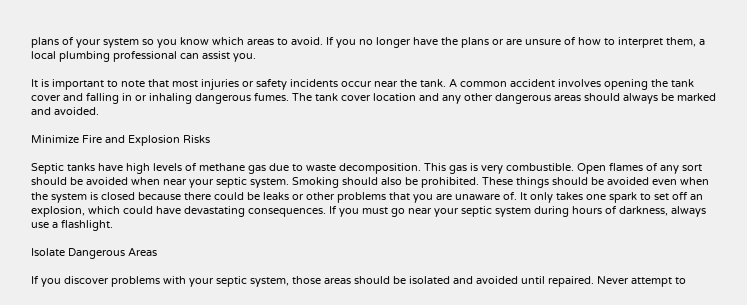plans of your system so you know which areas to avoid. If you no longer have the plans or are unsure of how to interpret them, a local plumbing professional can assist you.

It is important to note that most injuries or safety incidents occur near the tank. A common accident involves opening the tank cover and falling in or inhaling dangerous fumes. The tank cover location and any other dangerous areas should always be marked and avoided.

Minimize Fire and Explosion Risks

Septic tanks have high levels of methane gas due to waste decomposition. This gas is very combustible. Open flames of any sort should be avoided when near your septic system. Smoking should also be prohibited. These things should be avoided even when the system is closed because there could be leaks or other problems that you are unaware of. It only takes one spark to set off an explosion, which could have devastating consequences. If you must go near your septic system during hours of darkness, always use a flashlight.

Isolate Dangerous Areas

If you discover problems with your septic system, those areas should be isolated and avoided until repaired. Never attempt to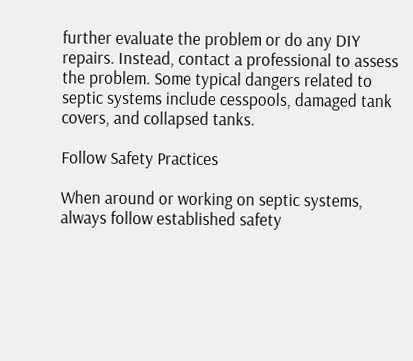further evaluate the problem or do any DIY repairs. Instead, contact a professional to assess the problem. Some typical dangers related to septic systems include cesspools, damaged tank covers, and collapsed tanks.

Follow Safety Practices

When around or working on septic systems, always follow established safety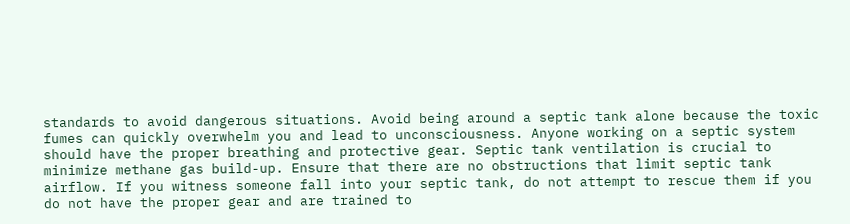standards to avoid dangerous situations. Avoid being around a septic tank alone because the toxic fumes can quickly overwhelm you and lead to unconsciousness. Anyone working on a septic system should have the proper breathing and protective gear. Septic tank ventilation is crucial to minimize methane gas build-up. Ensure that there are no obstructions that limit septic tank airflow. If you witness someone fall into your septic tank, do not attempt to rescue them if you do not have the proper gear and are trained to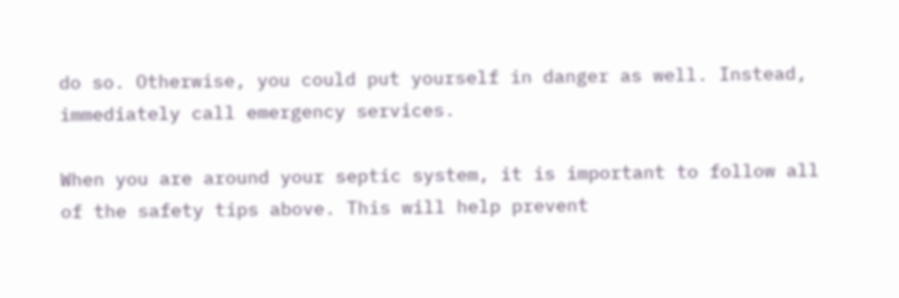do so. Otherwise, you could put yourself in danger as well. Instead, immediately call emergency services.

When you are around your septic system, it is important to follow all of the safety tips above. This will help prevent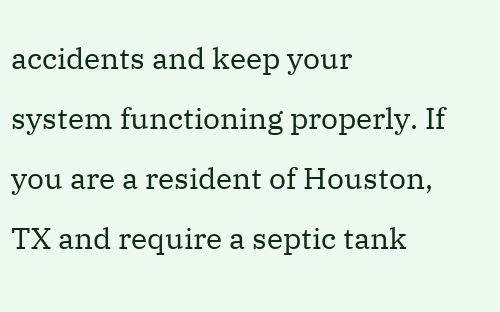accidents and keep your system functioning properly. If you are a resident of Houston, TX and require a septic tank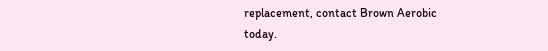replacement, contact Brown Aerobic today.